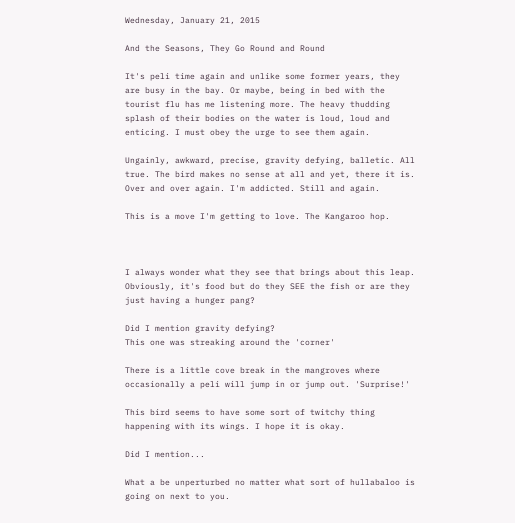Wednesday, January 21, 2015

And the Seasons, They Go Round and Round

It's peli time again and unlike some former years, they are busy in the bay. Or maybe, being in bed with the tourist flu has me listening more. The heavy thudding splash of their bodies on the water is loud, loud and enticing. I must obey the urge to see them again.

Ungainly, awkward, precise, gravity defying, balletic. All true. The bird makes no sense at all and yet, there it is. Over and over again. I'm addicted. Still and again.

This is a move I'm getting to love. The Kangaroo hop.



I always wonder what they see that brings about this leap. Obviously, it's food but do they SEE the fish or are they just having a hunger pang?

Did I mention gravity defying?
This one was streaking around the 'corner'

There is a little cove break in the mangroves where occasionally a peli will jump in or jump out. 'Surprise!'

This bird seems to have some sort of twitchy thing happening with its wings. I hope it is okay.

Did I mention...

What a be unperturbed no matter what sort of hullabaloo is going on next to you.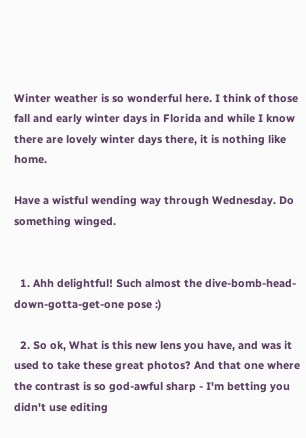Winter weather is so wonderful here. I think of those fall and early winter days in Florida and while I know there are lovely winter days there, it is nothing like home.

Have a wistful wending way through Wednesday. Do something winged.


  1. Ahh delightful! Such almost the dive-bomb-head-down-gotta-get-one pose :)

  2. So ok, What is this new lens you have, and was it used to take these great photos? And that one where the contrast is so god-awful sharp - I'm betting you didn't use editing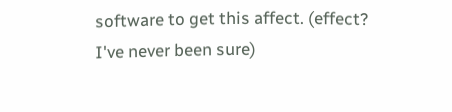software to get this affect. (effect? I've never been sure)